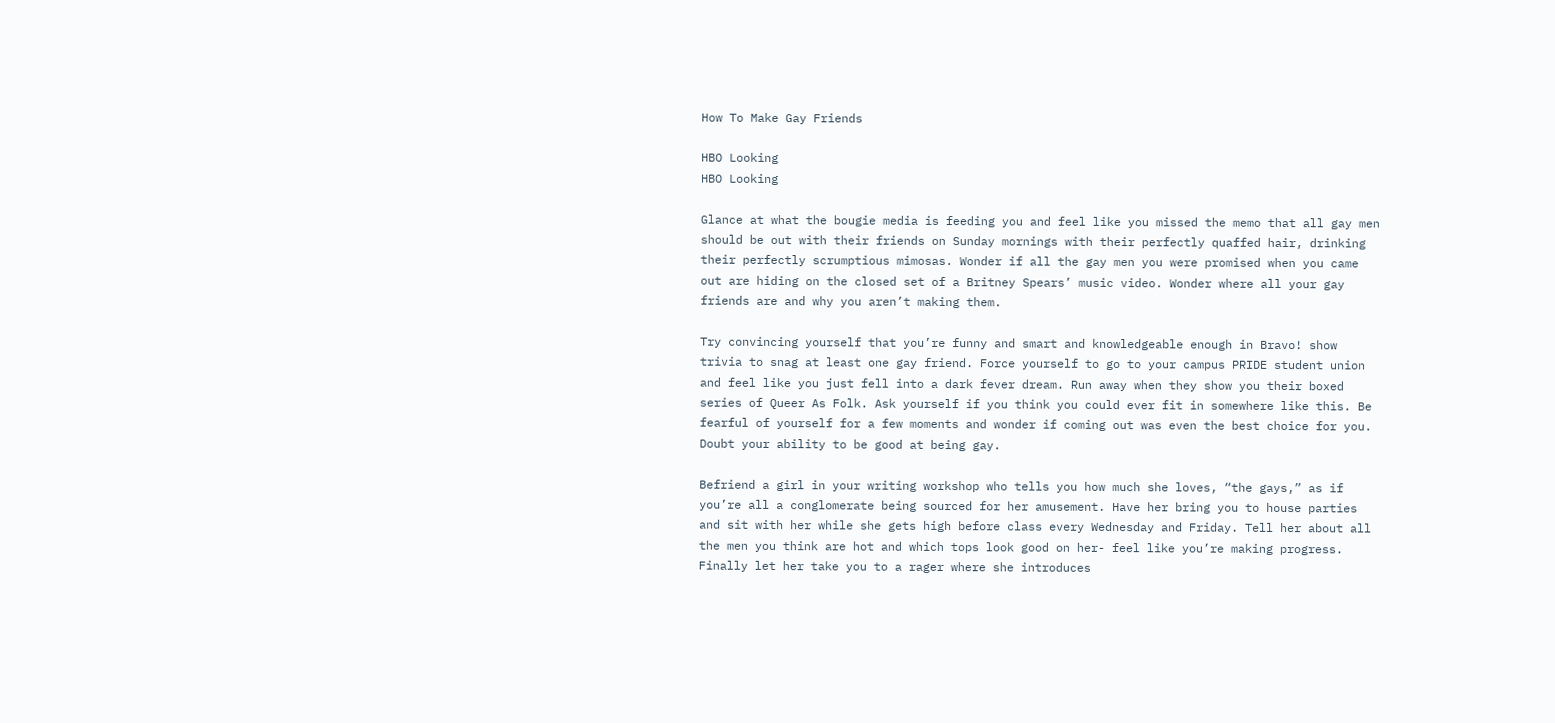How To Make Gay Friends

HBO Looking
HBO Looking

Glance at what the bougie media is feeding you and feel like you missed the memo that all gay men should be out with their friends on Sunday mornings with their perfectly quaffed hair, drinking their perfectly scrumptious mimosas. Wonder if all the gay men you were promised when you came out are hiding on the closed set of a Britney Spears’ music video. Wonder where all your gay friends are and why you aren’t making them.

Try convincing yourself that you’re funny and smart and knowledgeable enough in Bravo! show trivia to snag at least one gay friend. Force yourself to go to your campus PRIDE student union and feel like you just fell into a dark fever dream. Run away when they show you their boxed series of Queer As Folk. Ask yourself if you think you could ever fit in somewhere like this. Be fearful of yourself for a few moments and wonder if coming out was even the best choice for you. Doubt your ability to be good at being gay.

Befriend a girl in your writing workshop who tells you how much she loves, “the gays,” as if you’re all a conglomerate being sourced for her amusement. Have her bring you to house parties and sit with her while she gets high before class every Wednesday and Friday. Tell her about all the men you think are hot and which tops look good on her- feel like you’re making progress. Finally let her take you to a rager where she introduces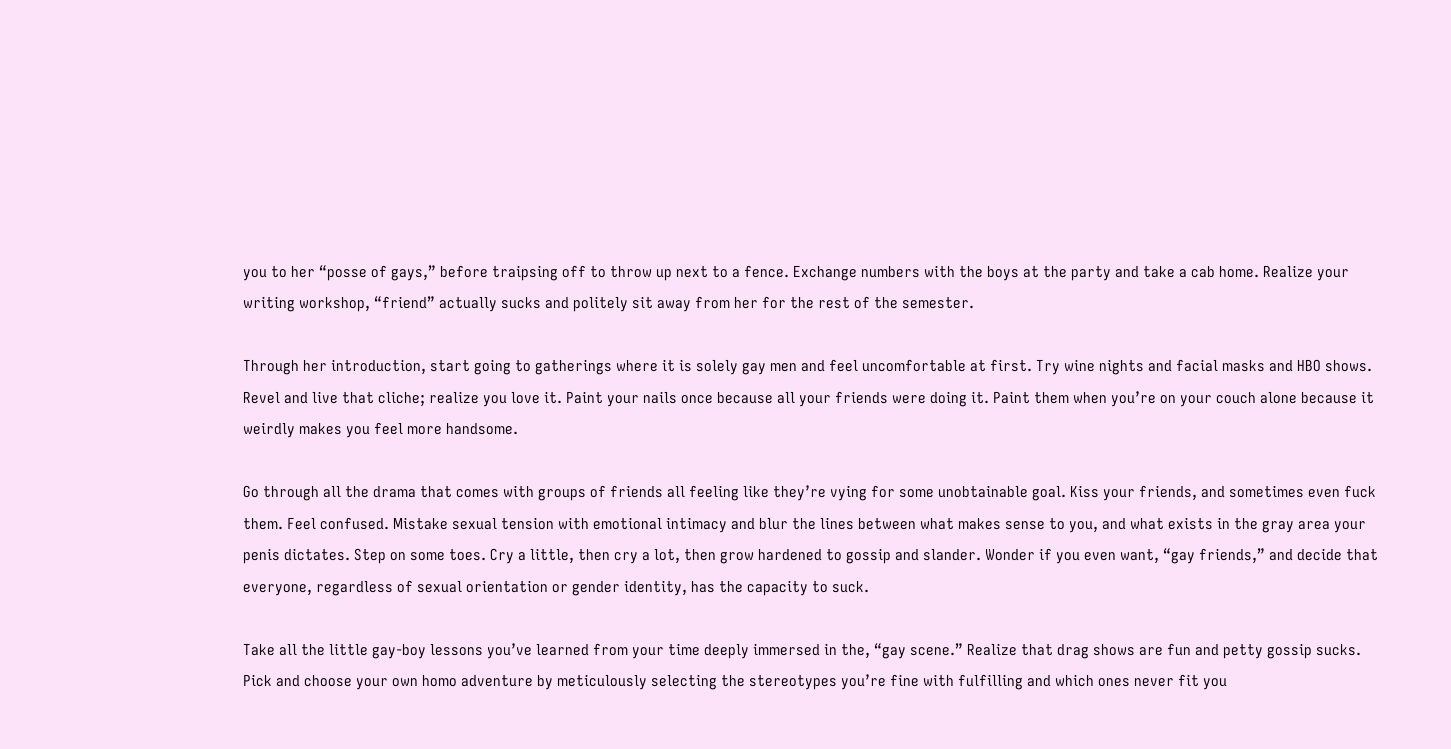you to her “posse of gays,” before traipsing off to throw up next to a fence. Exchange numbers with the boys at the party and take a cab home. Realize your writing workshop, “friend” actually sucks and politely sit away from her for the rest of the semester.

Through her introduction, start going to gatherings where it is solely gay men and feel uncomfortable at first. Try wine nights and facial masks and HBO shows. Revel and live that cliche; realize you love it. Paint your nails once because all your friends were doing it. Paint them when you’re on your couch alone because it weirdly makes you feel more handsome.

Go through all the drama that comes with groups of friends all feeling like they’re vying for some unobtainable goal. Kiss your friends, and sometimes even fuck them. Feel confused. Mistake sexual tension with emotional intimacy and blur the lines between what makes sense to you, and what exists in the gray area your penis dictates. Step on some toes. Cry a little, then cry a lot, then grow hardened to gossip and slander. Wonder if you even want, “gay friends,” and decide that everyone, regardless of sexual orientation or gender identity, has the capacity to suck.

Take all the little gay-boy lessons you’ve learned from your time deeply immersed in the, “gay scene.” Realize that drag shows are fun and petty gossip sucks. Pick and choose your own homo adventure by meticulously selecting the stereotypes you’re fine with fulfilling and which ones never fit you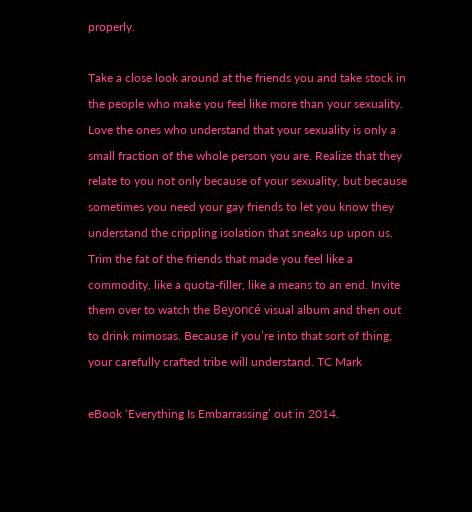properly.

Take a close look around at the friends you and take stock in the people who make you feel like more than your sexuality. Love the ones who understand that your sexuality is only a small fraction of the whole person you are. Realize that they relate to you not only because of your sexuality, but because sometimes you need your gay friends to let you know they understand the crippling isolation that sneaks up upon us. Trim the fat of the friends that made you feel like a commodity, like a quota-filler, like a means to an end. Invite them over to watch the Beyoncé visual album and then out to drink mimosas. Because if you’re into that sort of thing, your carefully crafted tribe will understand. TC Mark

eBook ‘Everything Is Embarrassing’ out in 2014.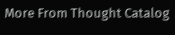More From Thought Catalog